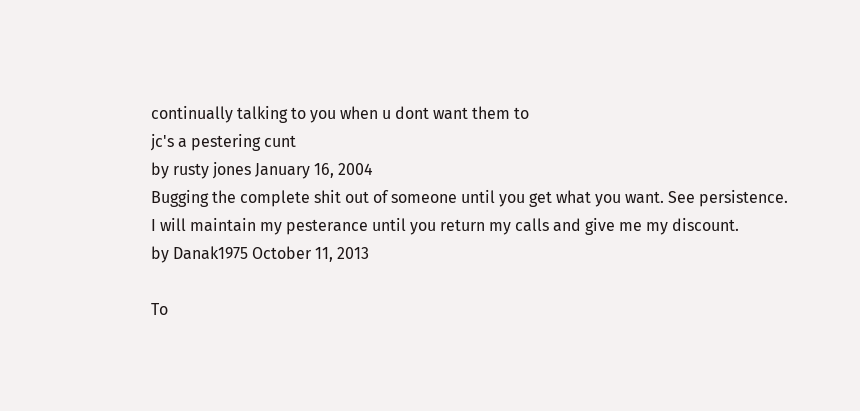continually talking to you when u dont want them to
jc's a pestering cunt
by rusty jones January 16, 2004
Bugging the complete shit out of someone until you get what you want. See persistence.
I will maintain my pesterance until you return my calls and give me my discount.
by Danak1975 October 11, 2013

To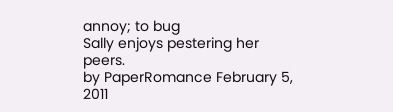annoy; to bug
Sally enjoys pestering her peers.
by PaperRomance February 5, 2011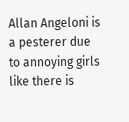Allan Angeloni is a pesterer due to annoying girls like there is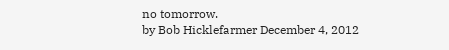no tomorrow.
by Bob Hicklefarmer December 4, 2012